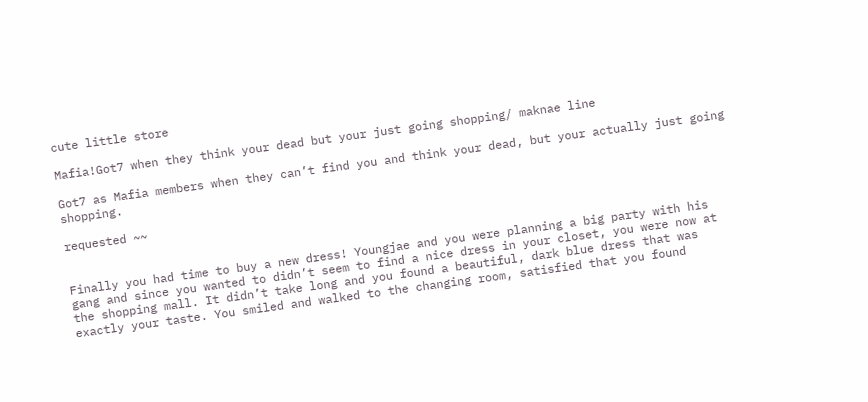cute little store

Mafia!Got7 when they think your dead but your just going shopping/ maknae line

Got7 as Mafia members when they can’t find you and think your dead, but your actually just going shopping.

requested ~~


Finally you had time to buy a new dress! Youngjae and you were planning a big party with his gang and since you wanted to didn’t seem to find a nice dress in your closet, you were now at the shopping mall. It didn’t take long and you found a beautiful, dark blue dress that was exactly your taste. You smiled and walked to the changing room, satisfied that you found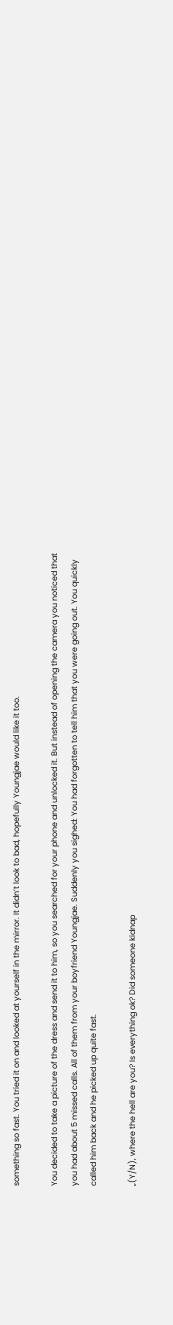something so fast. You tried it on and looked at yourself in the mirror. It didn’t look to bad, hopefully Youngjae would like it too.

You decided to take a picture of the dress and send it to him, so you searched for your phone and unlocked it. But instead of opening the camera you noticed that you had about 5 missed calls. All of them from your boyfriend Youngjae. Suddenly you sighed: You had forgotten to tell him that you were going out. You quickly called him back and he picked up quite fast.

„(Y/N), where the hell are you? Is everything ok? Did someone kidnap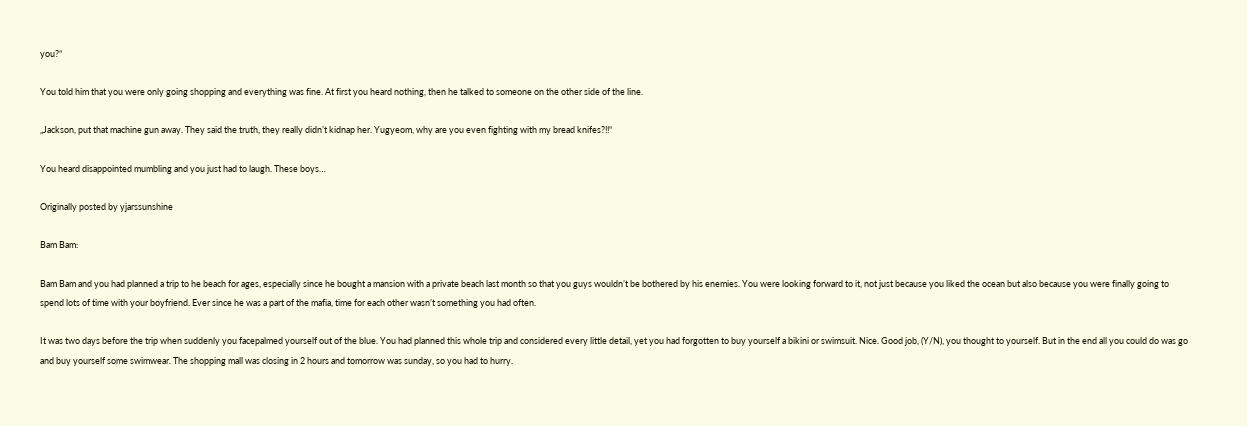you?“

You told him that you were only going shopping and everything was fine. At first you heard nothing, then he talked to someone on the other side of the line.

„Jackson, put that machine gun away. They said the truth, they really didn’t kidnap her. Yugyeom, why are you even fighting with my bread knifes?!!“

You heard disappointed mumbling and you just had to laugh. These boys…

Originally posted by yjarssunshine

Bam Bam:

Bam Bam and you had planned a trip to he beach for ages, especially since he bought a mansion with a private beach last month so that you guys wouldn’t be bothered by his enemies. You were looking forward to it, not just because you liked the ocean but also because you were finally going to spend lots of time with your boyfriend. Ever since he was a part of the mafia, time for each other wasn’t something you had often.

It was two days before the trip when suddenly you facepalmed yourself out of the blue. You had planned this whole trip and considered every little detail, yet you had forgotten to buy yourself a bikini or swimsuit. Nice. Good job, (Y/N), you thought to yourself. But in the end all you could do was go and buy yourself some swimwear. The shopping mall was closing in 2 hours and tomorrow was sunday, so you had to hurry.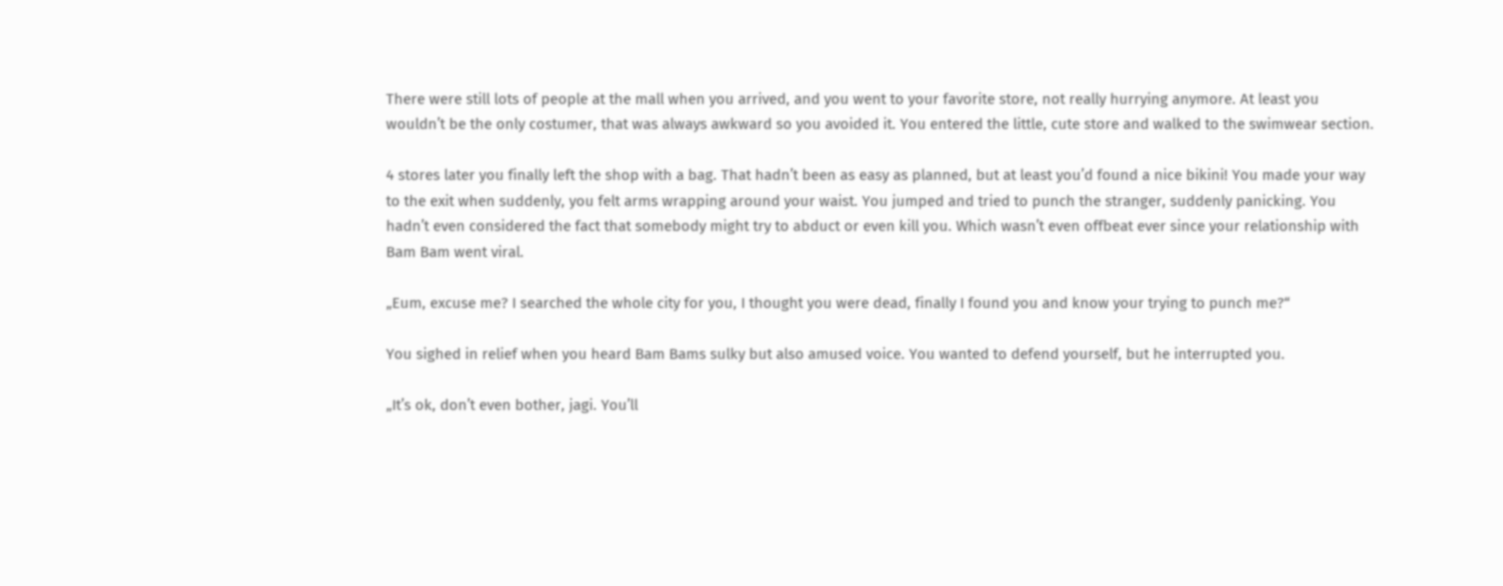There were still lots of people at the mall when you arrived, and you went to your favorite store, not really hurrying anymore. At least you wouldn’t be the only costumer, that was always awkward so you avoided it. You entered the little, cute store and walked to the swimwear section.

4 stores later you finally left the shop with a bag. That hadn’t been as easy as planned, but at least you’d found a nice bikini! You made your way to the exit when suddenly, you felt arms wrapping around your waist. You jumped and tried to punch the stranger, suddenly panicking. You hadn’t even considered the fact that somebody might try to abduct or even kill you. Which wasn’t even offbeat ever since your relationship with Bam Bam went viral.

„Eum, excuse me? I searched the whole city for you, I thought you were dead, finally I found you and know your trying to punch me?“

You sighed in relief when you heard Bam Bams sulky but also amused voice. You wanted to defend yourself, but he interrupted you.

„It’s ok, don’t even bother, jagi. You’ll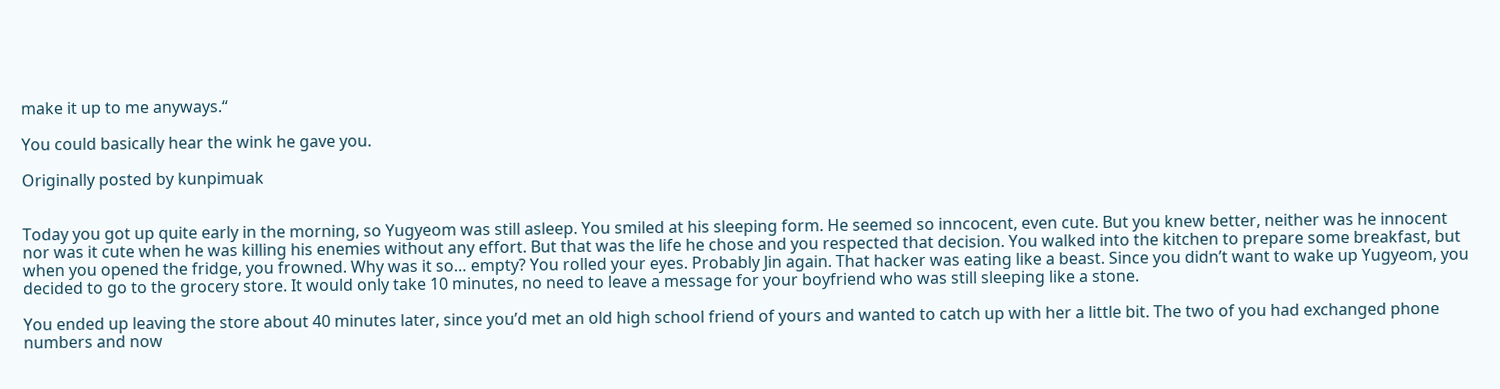make it up to me anyways.“

You could basically hear the wink he gave you.

Originally posted by kunpimuak


Today you got up quite early in the morning, so Yugyeom was still asleep. You smiled at his sleeping form. He seemed so inncocent, even cute. But you knew better, neither was he innocent nor was it cute when he was killing his enemies without any effort. But that was the life he chose and you respected that decision. You walked into the kitchen to prepare some breakfast, but when you opened the fridge, you frowned. Why was it so… empty? You rolled your eyes. Probably Jin again. That hacker was eating like a beast. Since you didn’t want to wake up Yugyeom, you decided to go to the grocery store. It would only take 10 minutes, no need to leave a message for your boyfriend who was still sleeping like a stone.

You ended up leaving the store about 40 minutes later, since you’d met an old high school friend of yours and wanted to catch up with her a little bit. The two of you had exchanged phone numbers and now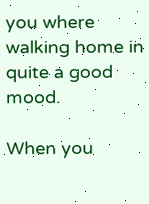you where walking home in quite a good mood.

When you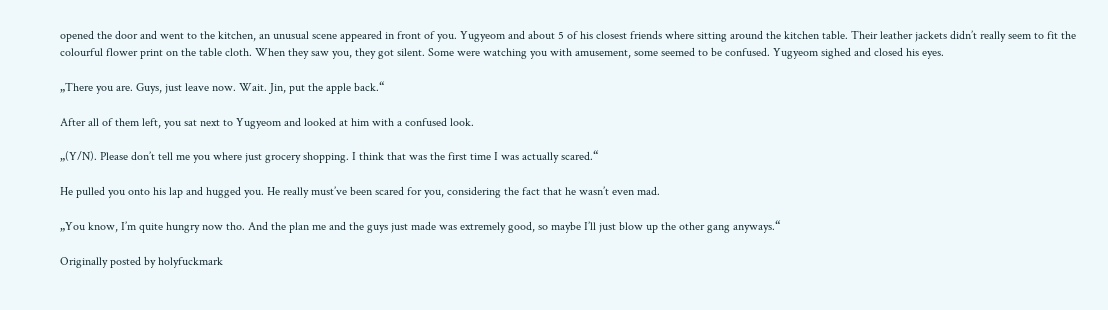opened the door and went to the kitchen, an unusual scene appeared in front of you. Yugyeom and about 5 of his closest friends where sitting around the kitchen table. Their leather jackets didn’t really seem to fit the colourful flower print on the table cloth. When they saw you, they got silent. Some were watching you with amusement, some seemed to be confused. Yugyeom sighed and closed his eyes.

„There you are. Guys, just leave now. Wait. Jin, put the apple back.“

After all of them left, you sat next to Yugyeom and looked at him with a confused look.

„(Y/N). Please don’t tell me you where just grocery shopping. I think that was the first time I was actually scared.“

He pulled you onto his lap and hugged you. He really must’ve been scared for you, considering the fact that he wasn’t even mad.

„You know, I’m quite hungry now tho. And the plan me and the guys just made was extremely good, so maybe I’ll just blow up the other gang anyways.“

Originally posted by holyfuckmark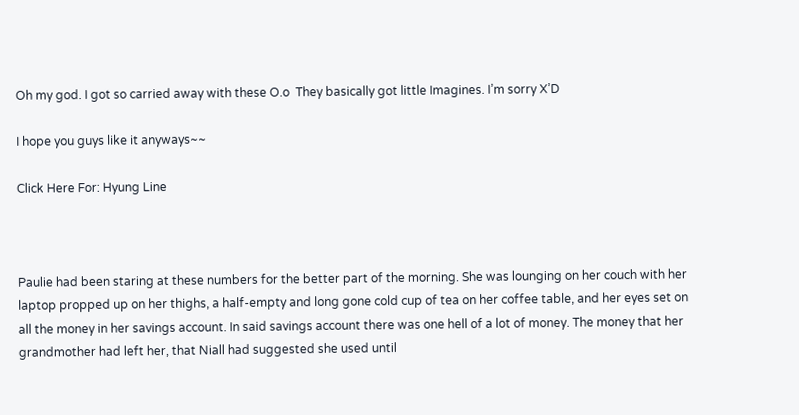Oh my god. I got so carried away with these O.o  They basically got little Imagines. I’m sorry X’D

I hope you guys like it anyways~~

Click Here For: Hyung Line



Paulie had been staring at these numbers for the better part of the morning. She was lounging on her couch with her laptop propped up on her thighs, a half-empty and long gone cold cup of tea on her coffee table, and her eyes set on all the money in her savings account. In said savings account there was one hell of a lot of money. The money that her grandmother had left her, that Niall had suggested she used until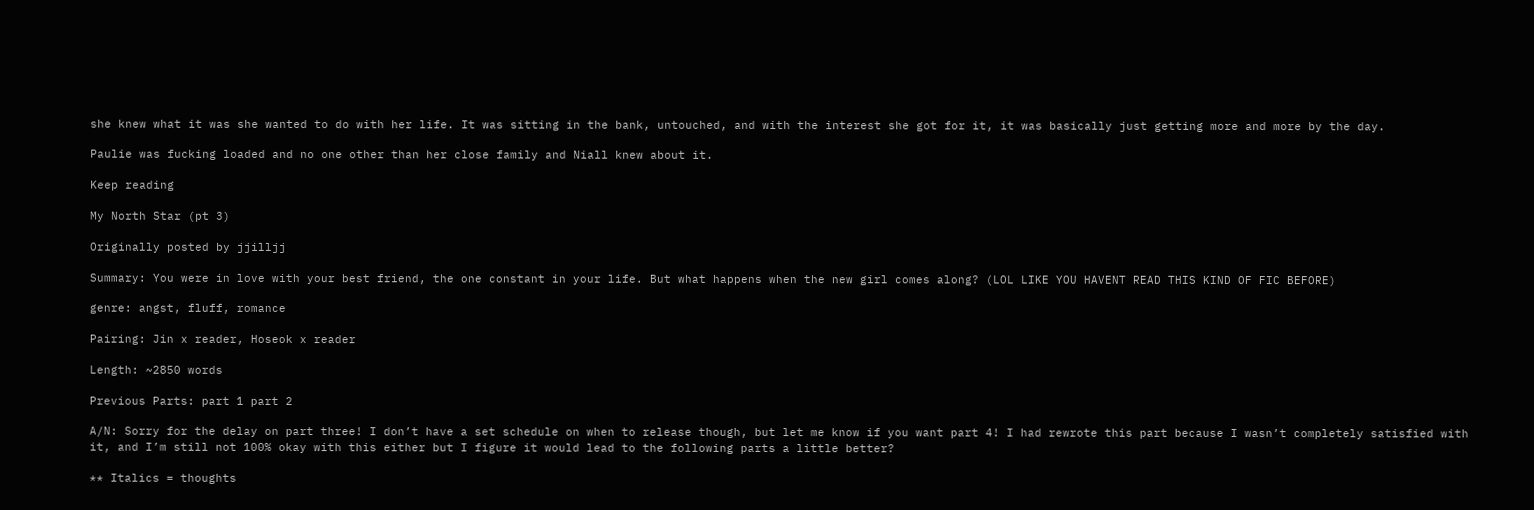she knew what it was she wanted to do with her life. It was sitting in the bank, untouched, and with the interest she got for it, it was basically just getting more and more by the day.

Paulie was fucking loaded and no one other than her close family and Niall knew about it.

Keep reading

My North Star (pt 3)

Originally posted by jjilljj

Summary: You were in love with your best friend, the one constant in your life. But what happens when the new girl comes along? (LOL LIKE YOU HAVENT READ THIS KIND OF FIC BEFORE)

genre: angst, fluff, romance

Pairing: Jin x reader, Hoseok x reader

Length: ~2850 words

Previous Parts: part 1 part 2

A/N: Sorry for the delay on part three! I don’t have a set schedule on when to release though, but let me know if you want part 4! I had rewrote this part because I wasn’t completely satisfied with it, and I’m still not 100% okay with this either but I figure it would lead to the following parts a little better?

** Italics = thoughts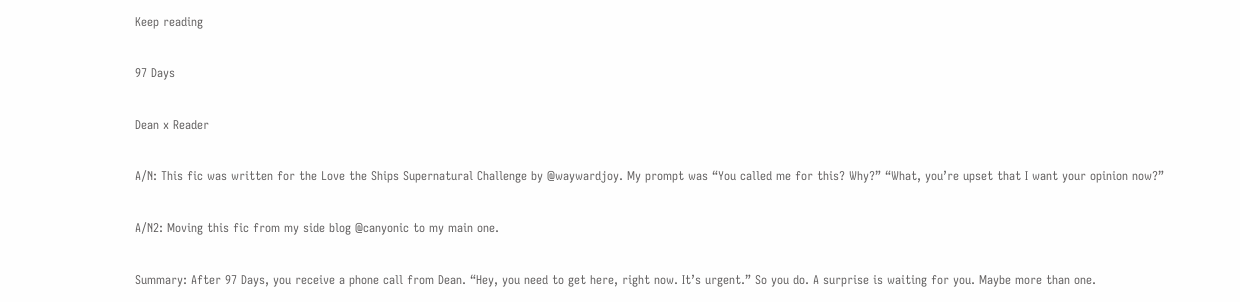Keep reading

97 Days

Dean x Reader

A/N: This fic was written for the Love the Ships Supernatural Challenge by @waywardjoy. My prompt was “You called me for this? Why?” “What, you’re upset that I want your opinion now?”

A/N2: Moving this fic from my side blog @canyonic to my main one.

Summary: After 97 Days, you receive a phone call from Dean. “Hey, you need to get here, right now. It’s urgent.” So you do. A surprise is waiting for you. Maybe more than one.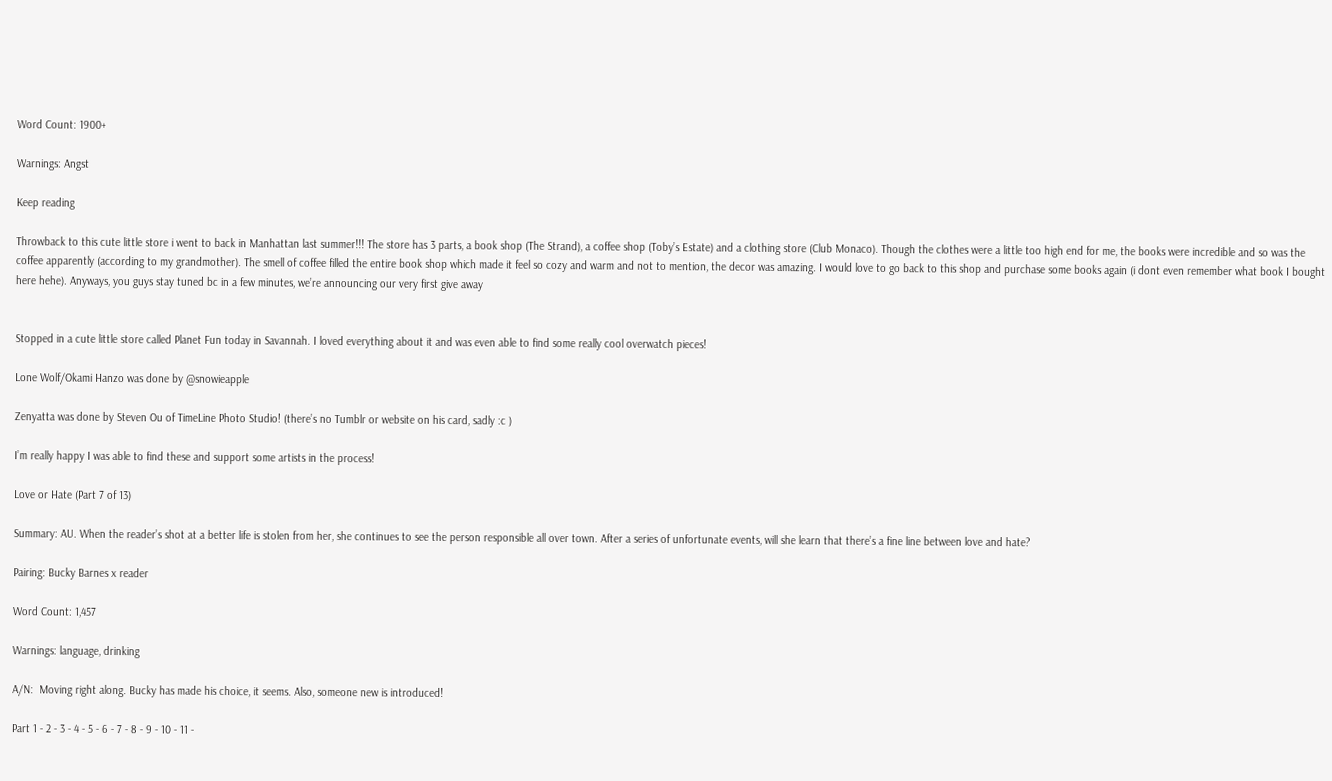Word Count: 1900+

Warnings: Angst

Keep reading

Throwback to this cute little store i went to back in Manhattan last summer!!! The store has 3 parts, a book shop (The Strand), a coffee shop (Toby’s Estate) and a clothing store (Club Monaco). Though the clothes were a little too high end for me, the books were incredible and so was the coffee apparently (according to my grandmother). The smell of coffee filled the entire book shop which made it feel so cozy and warm and not to mention, the decor was amazing. I would love to go back to this shop and purchase some books again (i dont even remember what book I bought here hehe). Anyways, you guys stay tuned bc in a few minutes, we’re announcing our very first give away


Stopped in a cute little store called Planet Fun today in Savannah. I loved everything about it and was even able to find some really cool overwatch pieces!

Lone Wolf/Okami Hanzo was done by @snowieapple

Zenyatta was done by Steven Ou of TimeLine Photo Studio! (there’s no Tumblr or website on his card, sadly :c )

I’m really happy I was able to find these and support some artists in the process!

Love or Hate (Part 7 of 13)

Summary: AU. When the reader’s shot at a better life is stolen from her, she continues to see the person responsible all over town. After a series of unfortunate events, will she learn that there’s a fine line between love and hate?

Pairing: Bucky Barnes x reader

Word Count: 1,457

Warnings: language, drinking

A/N:  Moving right along. Bucky has made his choice, it seems. Also, someone new is introduced!

Part 1 - 2 - 3 - 4 - 5 - 6 - 7 - 8 - 9 - 10 - 11 -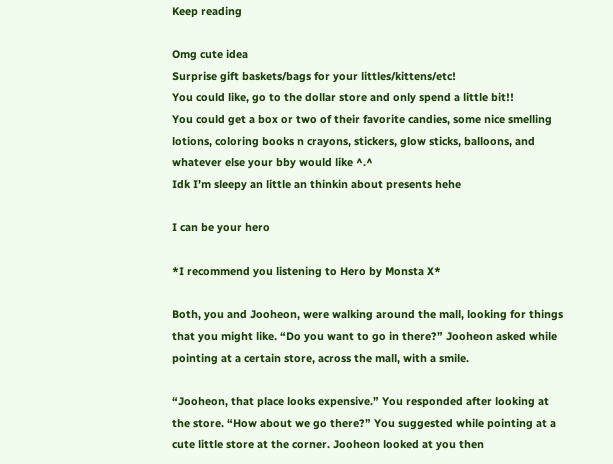Keep reading

Omg cute idea
Surprise gift baskets/bags for your littles/kittens/etc!
You could like, go to the dollar store and only spend a little bit!!
You could get a box or two of their favorite candies, some nice smelling lotions, coloring books n crayons, stickers, glow sticks, balloons, and whatever else your bby would like ^.^
Idk I’m sleepy an little an thinkin about presents hehe

I can be your hero

*I recommend you listening to Hero by Monsta X*

Both, you and Jooheon, were walking around the mall, looking for things that you might like. “Do you want to go in there?” Jooheon asked while pointing at a certain store, across the mall, with a smile.

“Jooheon, that place looks expensive.” You responded after looking at the store. “How about we go there?” You suggested while pointing at a cute little store at the corner. Jooheon looked at you then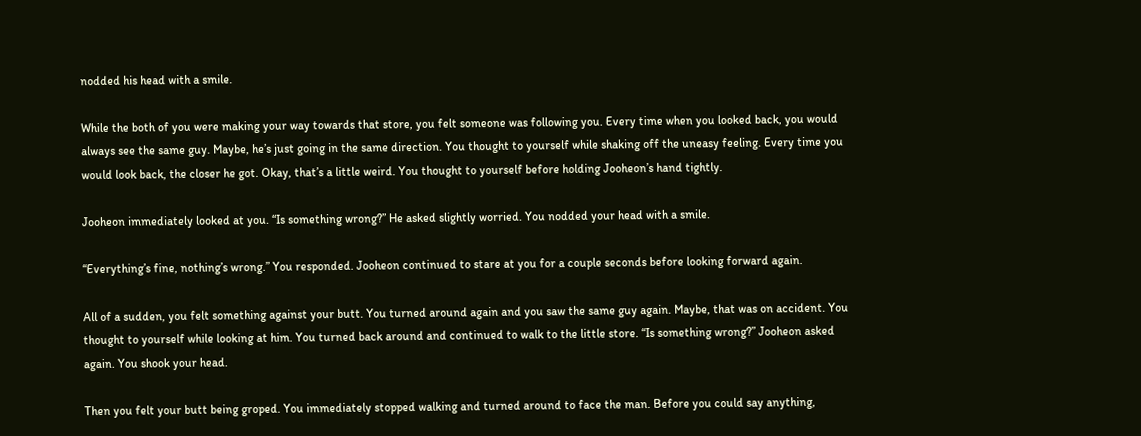nodded his head with a smile.

While the both of you were making your way towards that store, you felt someone was following you. Every time when you looked back, you would always see the same guy. Maybe, he’s just going in the same direction. You thought to yourself while shaking off the uneasy feeling. Every time you would look back, the closer he got. Okay, that’s a little weird. You thought to yourself before holding Jooheon’s hand tightly.

Jooheon immediately looked at you. “Is something wrong?” He asked slightly worried. You nodded your head with a smile.

“Everything’s fine, nothing’s wrong.” You responded. Jooheon continued to stare at you for a couple seconds before looking forward again.

All of a sudden, you felt something against your butt. You turned around again and you saw the same guy again. Maybe, that was on accident. You thought to yourself while looking at him. You turned back around and continued to walk to the little store. “Is something wrong?” Jooheon asked again. You shook your head.

Then you felt your butt being groped. You immediately stopped walking and turned around to face the man. Before you could say anything,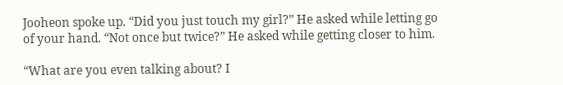Jooheon spoke up. “Did you just touch my girl?” He asked while letting go of your hand. “Not once but twice?” He asked while getting closer to him.

“What are you even talking about? I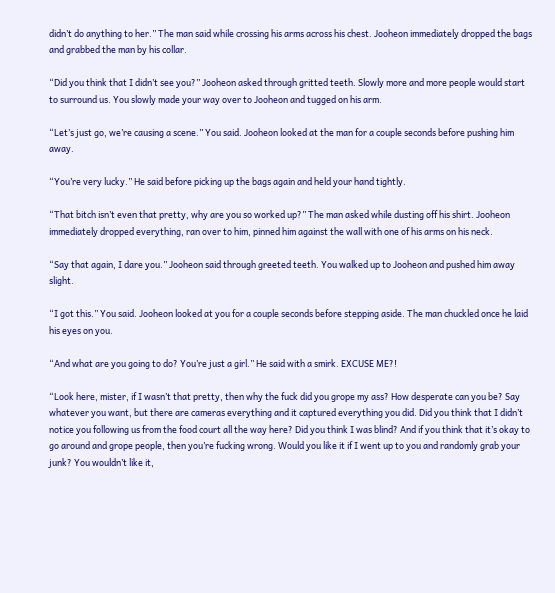didn’t do anything to her.” The man said while crossing his arms across his chest. Jooheon immediately dropped the bags and grabbed the man by his collar.

“Did you think that I didn’t see you?” Jooheon asked through gritted teeth. Slowly more and more people would start to surround us. You slowly made your way over to Jooheon and tugged on his arm.

“Let’s just go, we’re causing a scene.” You said. Jooheon looked at the man for a couple seconds before pushing him away.

“You’re very lucky.” He said before picking up the bags again and held your hand tightly.

“That bitch isn’t even that pretty, why are you so worked up?” The man asked while dusting off his shirt. Jooheon immediately dropped everything, ran over to him, pinned him against the wall with one of his arms on his neck.

“Say that again, I dare you.” Jooheon said through greeted teeth. You walked up to Jooheon and pushed him away slight.

“I got this.” You said. Jooheon looked at you for a couple seconds before stepping aside. The man chuckled once he laid his eyes on you.

“And what are you going to do? You’re just a girl.” He said with a smirk. EXCUSE ME?!

“Look here, mister, if I wasn’t that pretty, then why the fuck did you grope my ass? How desperate can you be? Say whatever you want, but there are cameras everything and it captured everything you did. Did you think that I didn’t notice you following us from the food court all the way here? Did you think I was blind? And if you think that it’s okay to go around and grope people, then you’re fucking wrong. Would you like it if I went up to you and randomly grab your junk? You wouldn’t like it,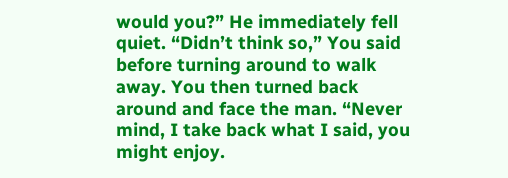would you?” He immediately fell quiet. “Didn’t think so,” You said before turning around to walk away. You then turned back around and face the man. “Never mind, I take back what I said, you might enjoy.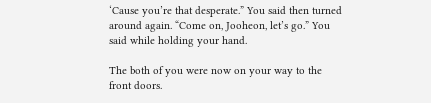‘Cause you’re that desperate.” You said then turned around again. “Come on, Jooheon, let’s go.” You said while holding your hand.

The both of you were now on your way to the front doors.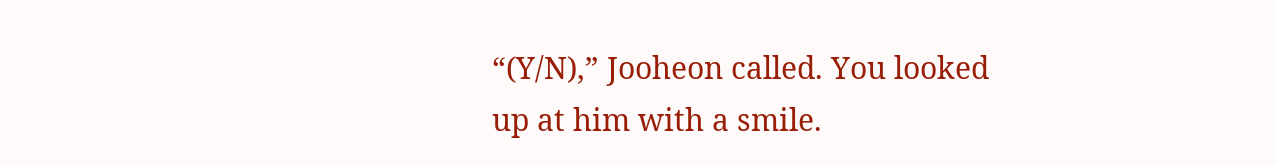“(Y/N),” Jooheon called. You looked up at him with a smile.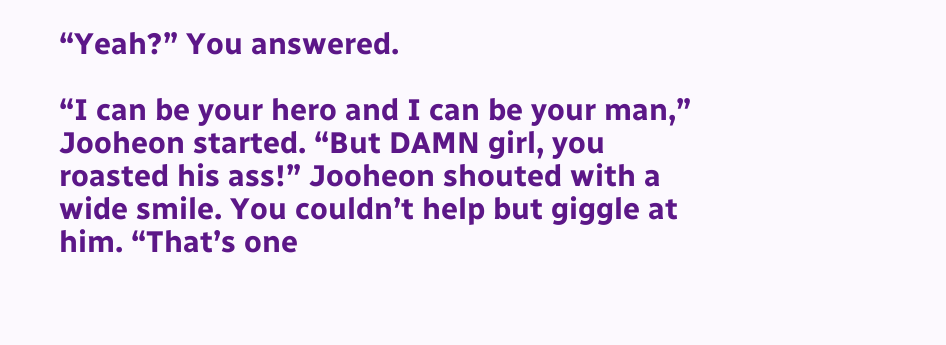“Yeah?” You answered.

“I can be your hero and I can be your man,” Jooheon started. “But DAMN girl, you roasted his ass!” Jooheon shouted with a wide smile. You couldn’t help but giggle at him. “That’s one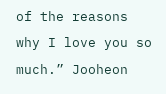of the reasons why I love you so much.” Jooheon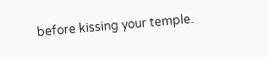before kissing your temple.